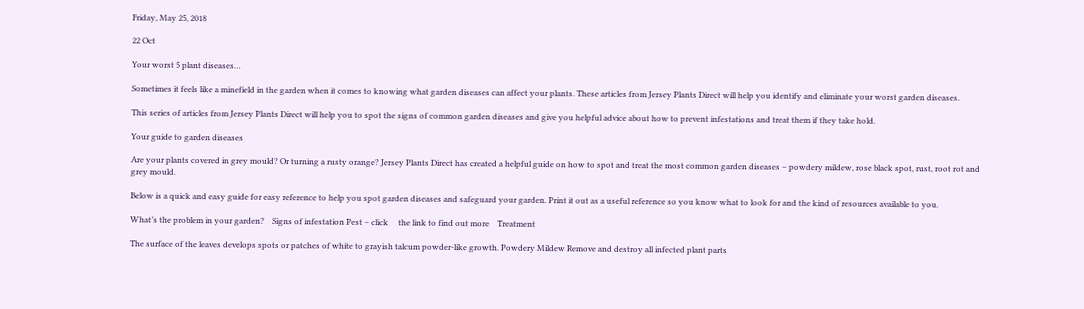Friday, May 25, 2018

22 Oct

Your worst 5 plant diseases…

Sometimes it feels like a minefield in the garden when it comes to knowing what garden diseases can affect your plants. These articles from Jersey Plants Direct will help you identify and eliminate your worst garden diseases.

This series of articles from Jersey Plants Direct will help you to spot the signs of common garden diseases and give you helpful advice about how to prevent infestations and treat them if they take hold.

Your guide to garden diseases

Are your plants covered in grey mould? Or turning a rusty orange? Jersey Plants Direct has created a helpful guide on how to spot and treat the most common garden diseases – powdery mildew, rose black spot, rust, root rot and grey mould.

Below is a quick and easy guide for easy reference to help you spot garden diseases and safeguard your garden. Print it out as a useful reference so you know what to look for and the kind of resources available to you.

What’s the problem in your garden?    Signs of infestation Pest – click     the link to find out more    Treatment

The surface of the leaves develops spots or patches of white to grayish talcum powder-like growth. Powdery Mildew Remove and destroy all infected plant parts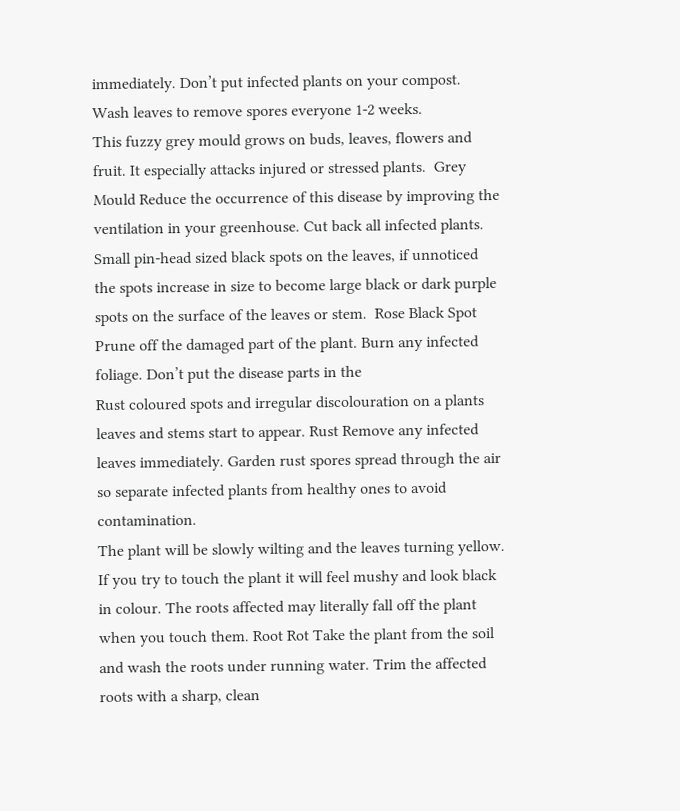immediately. Don’t put infected plants on your compost. Wash leaves to remove spores everyone 1-2 weeks.
This fuzzy grey mould grows on buds, leaves, flowers and fruit. It especially attacks injured or stressed plants.  Grey Mould Reduce the occurrence of this disease by improving the ventilation in your greenhouse. Cut back all infected plants.
Small pin-head sized black spots on the leaves, if unnoticed the spots increase in size to become large black or dark purple spots on the surface of the leaves or stem.  Rose Black Spot Prune off the damaged part of the plant. Burn any infected foliage. Don’t put the disease parts in the
Rust coloured spots and irregular discolouration on a plants leaves and stems start to appear. Rust Remove any infected leaves immediately. Garden rust spores spread through the air so separate infected plants from healthy ones to avoid contamination.
The plant will be slowly wilting and the leaves turning yellow. If you try to touch the plant it will feel mushy and look black in colour. The roots affected may literally fall off the plant when you touch them. Root Rot Take the plant from the soil and wash the roots under running water. Trim the affected roots with a sharp, clean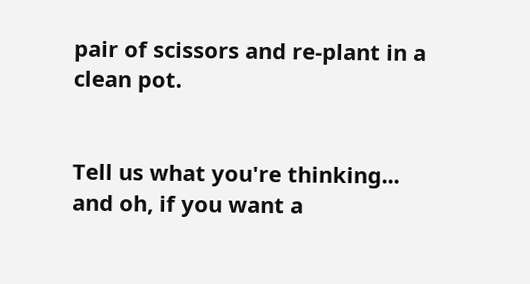pair of scissors and re-plant in a clean pot.


Tell us what you're thinking...
and oh, if you want a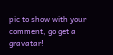pic to show with your comment, go get a gravatar!